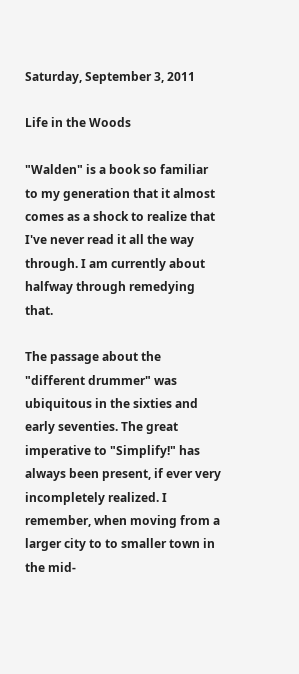Saturday, September 3, 2011

Life in the Woods

"Walden" is a book so familiar to my generation that it almost comes as a shock to realize that I've never read it all the way through. I am currently about halfway through remedying that.

The passage about the "different drummer" was ubiquitous in the sixties and early seventies. The great imperative to "Simplify!" has always been present, if ever very incompletely realized. I remember, when moving from a larger city to to smaller town in the mid-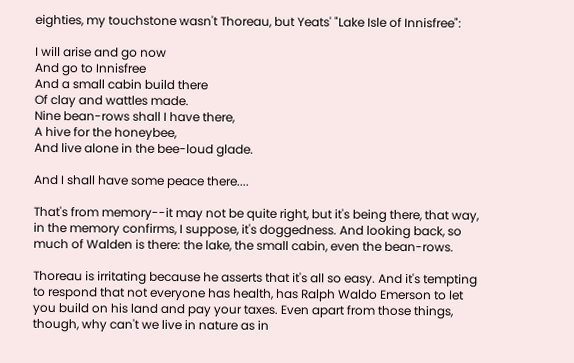eighties, my touchstone wasn't Thoreau, but Yeats' "Lake Isle of Innisfree":

I will arise and go now
And go to Innisfree
And a small cabin build there
Of clay and wattles made.
Nine bean-rows shall I have there,
A hive for the honeybee,
And live alone in the bee-loud glade.

And I shall have some peace there....

That's from memory--it may not be quite right, but it's being there, that way, in the memory confirms, I suppose, it's doggedness. And looking back, so much of Walden is there: the lake, the small cabin, even the bean-rows.

Thoreau is irritating because he asserts that it's all so easy. And it's tempting to respond that not everyone has health, has Ralph Waldo Emerson to let you build on his land and pay your taxes. Even apart from those things, though, why can't we live in nature as in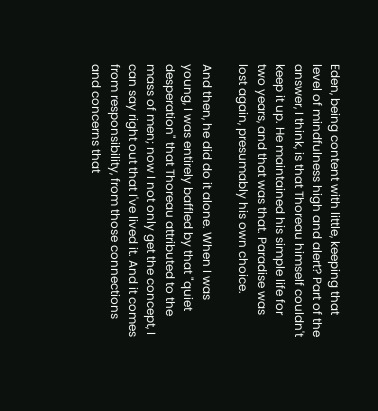Eden, being content with little, keeping that level of mindfulness high and alert? Part of the answer, I think, is that Thoreau himself couldn't keep it up. He maintained his simple life for two years, and that was that. Paradise was lost again, presumably his own choice.

And then, he did do it alone. When I was young, I was entirely baffled by that "quiet desperation" that Thoreau attributed to the mass of men; now I not only get the concept, I can say right out that I've lived it. And it comes from responsibility, from those connections and concerns that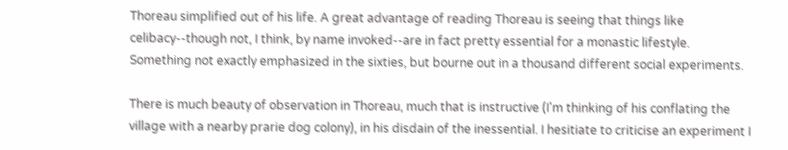Thoreau simplified out of his life. A great advantage of reading Thoreau is seeing that things like celibacy--though not, I think, by name invoked--are in fact pretty essential for a monastic lifestyle. Something not exactly emphasized in the sixties, but bourne out in a thousand different social experiments.

There is much beauty of observation in Thoreau, much that is instructive (I'm thinking of his conflating the village with a nearby prarie dog colony), in his disdain of the inessential. I hesitiate to criticise an experiment I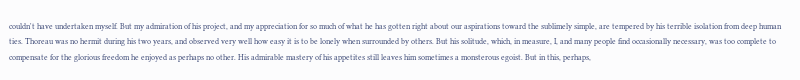couldn't have undertaken myself. But my admiration of his project, and my appreciation for so much of what he has gotten right about our aspirations toward the sublimely simple, are tempered by his terrible isolation from deep human ties. Thoreau was no hermit during his two years, and observed very well how easy it is to be lonely when surrounded by others. But his solitude, which, in measure, I, and many people find occasionally necessary, was too complete to compensate for the glorious freedom he enjoyed as perhaps no other. His admirable mastery of his appetites still leaves him sometimes a monsterous egoist. But in this, perhaps,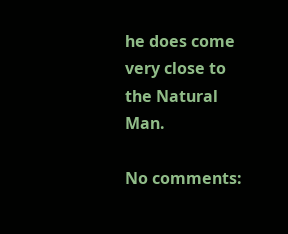he does come very close to the Natural Man.

No comments: